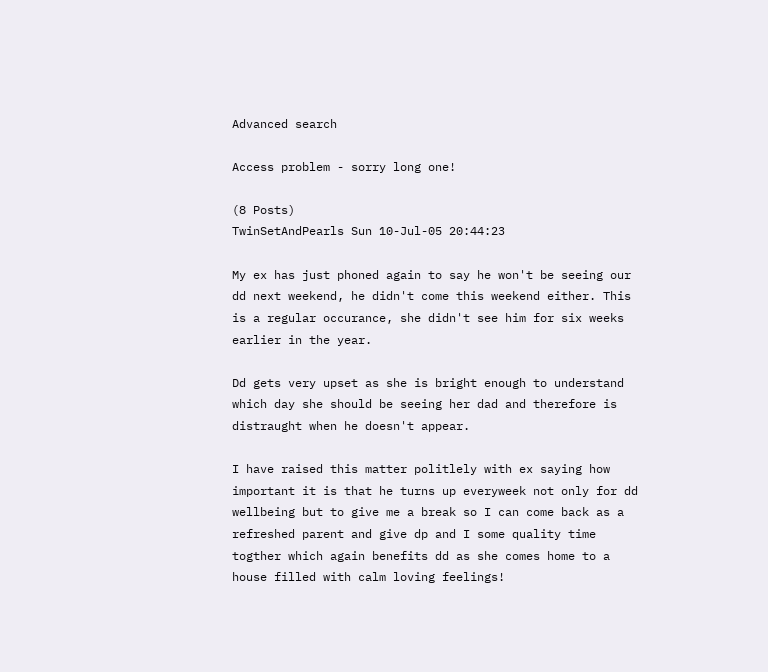Advanced search

Access problem - sorry long one!

(8 Posts)
TwinSetAndPearls Sun 10-Jul-05 20:44:23

My ex has just phoned again to say he won't be seeing our dd next weekend, he didn't come this weekend either. This is a regular occurance, she didn't see him for six weeks earlier in the year.

Dd gets very upset as she is bright enough to understand which day she should be seeing her dad and therefore is distraught when he doesn't appear.

I have raised this matter politlely with ex saying how important it is that he turns up everyweek not only for dd wellbeing but to give me a break so I can come back as a refreshed parent and give dp and I some quality time togther which again benefits dd as she comes home to a house filled with calm loving feelings!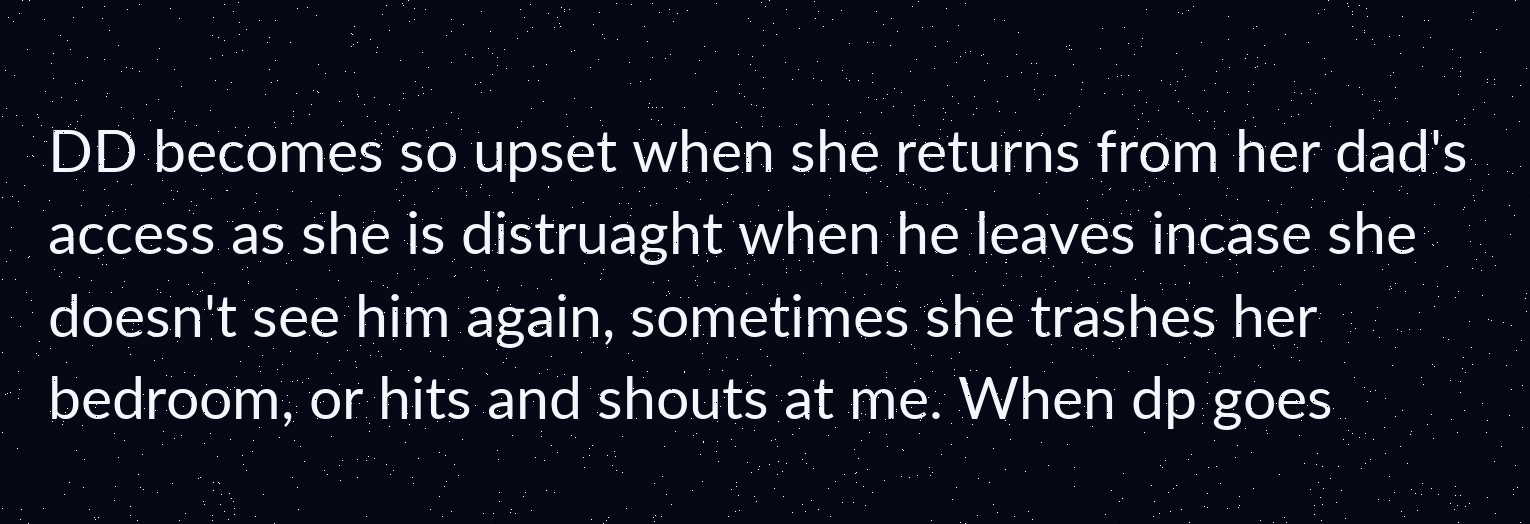DD becomes so upset when she returns from her dad's access as she is distruaght when he leaves incase she doesn't see him again, sometimes she trashes her bedroom, or hits and shouts at me. When dp goes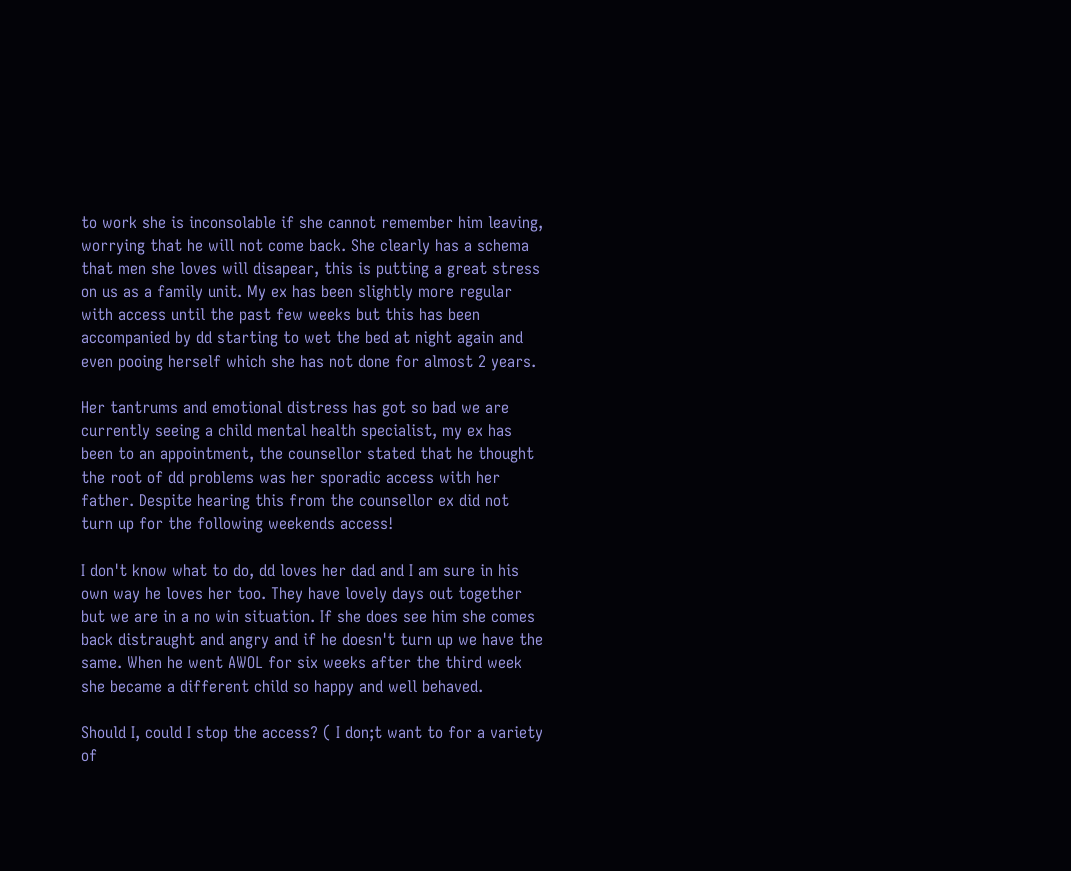to work she is inconsolable if she cannot remember him leaving, worrying that he will not come back. She clearly has a schema that men she loves will disapear, this is putting a great stress on us as a family unit. My ex has been slightly more regular with access until the past few weeks but this has been accompanied by dd starting to wet the bed at night again and even pooing herself which she has not done for almost 2 years.

Her tantrums and emotional distress has got so bad we are currently seeing a child mental health specialist, my ex has been to an appointment, the counsellor stated that he thought the root of dd problems was her sporadic access with her father. Despite hearing this from the counsellor ex did not turn up for the following weekends access!

I don't know what to do, dd loves her dad and I am sure in his own way he loves her too. They have lovely days out together but we are in a no win situation. If she does see him she comes back distraught and angry and if he doesn't turn up we have the same. When he went AWOL for six weeks after the third week she became a different child so happy and well behaved.

Should I, could I stop the access? ( I don;t want to for a variety of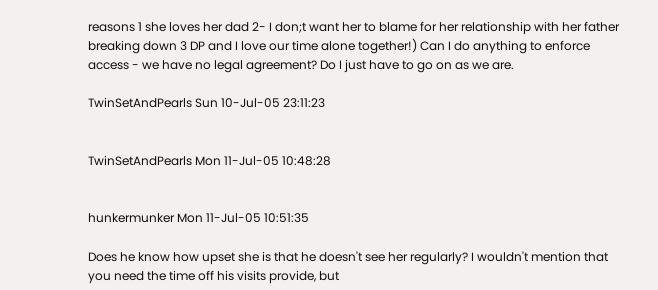reasons 1 she loves her dad 2- I don;t want her to blame for her relationship with her father breaking down 3 DP and I love our time alone together!) Can I do anything to enforce access - we have no legal agreement? Do I just have to go on as we are.

TwinSetAndPearls Sun 10-Jul-05 23:11:23


TwinSetAndPearls Mon 11-Jul-05 10:48:28


hunkermunker Mon 11-Jul-05 10:51:35

Does he know how upset she is that he doesn't see her regularly? I wouldn't mention that you need the time off his visits provide, but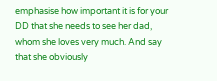emphasise how important it is for your DD that she needs to see her dad, whom she loves very much. And say that she obviously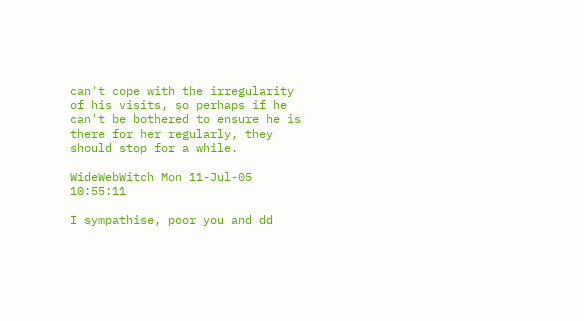can't cope with the irregularity of his visits, so perhaps if he can't be bothered to ensure he is there for her regularly, they should stop for a while.

WideWebWitch Mon 11-Jul-05 10:55:11

I sympathise, poor you and dd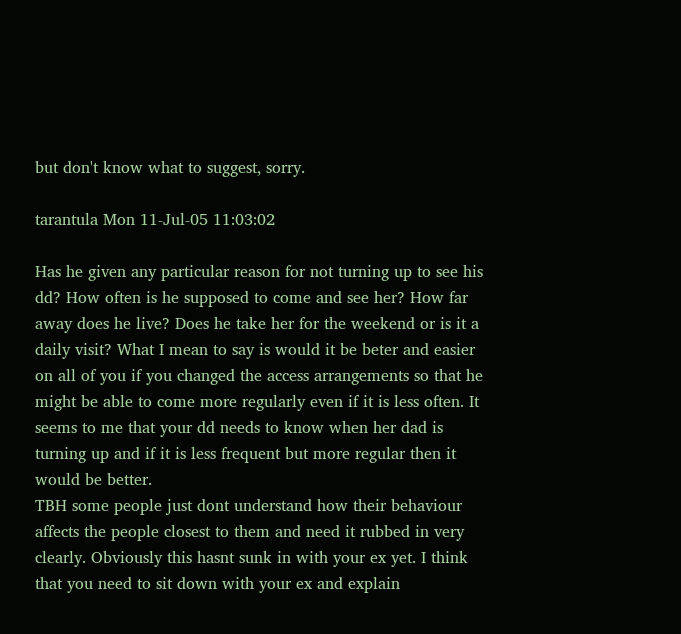but don't know what to suggest, sorry.

tarantula Mon 11-Jul-05 11:03:02

Has he given any particular reason for not turning up to see his dd? How often is he supposed to come and see her? How far away does he live? Does he take her for the weekend or is it a daily visit? What I mean to say is would it be beter and easier on all of you if you changed the access arrangements so that he might be able to come more regularly even if it is less often. It seems to me that your dd needs to know when her dad is turning up and if it is less frequent but more regular then it would be better.
TBH some people just dont understand how their behaviour affects the people closest to them and need it rubbed in very clearly. Obviously this hasnt sunk in with your ex yet. I think that you need to sit down with your ex and explain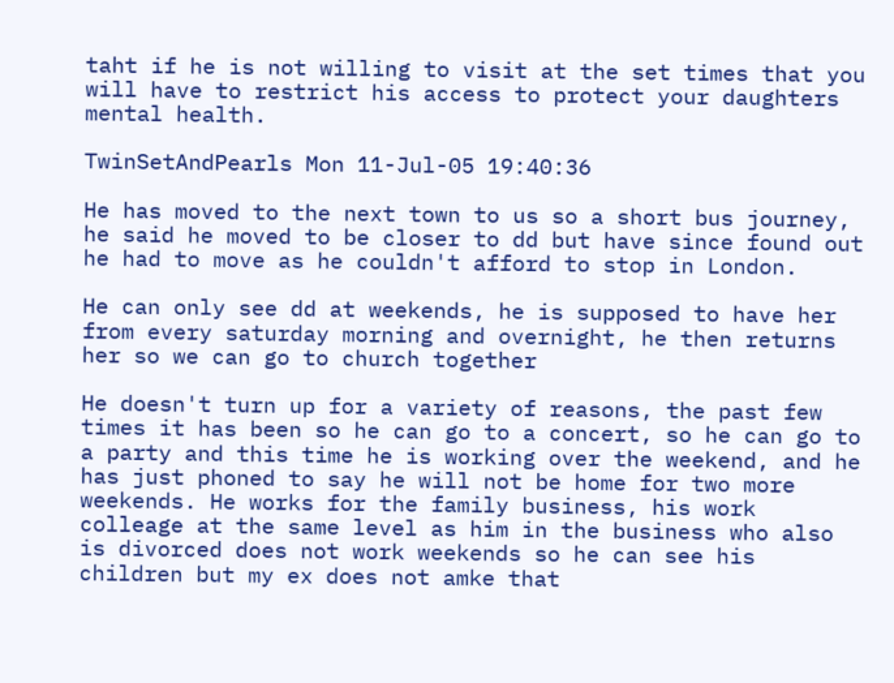taht if he is not willing to visit at the set times that you will have to restrict his access to protect your daughters mental health.

TwinSetAndPearls Mon 11-Jul-05 19:40:36

He has moved to the next town to us so a short bus journey, he said he moved to be closer to dd but have since found out he had to move as he couldn't afford to stop in London.

He can only see dd at weekends, he is supposed to have her from every saturday morning and overnight, he then returns her so we can go to church together

He doesn't turn up for a variety of reasons, the past few times it has been so he can go to a concert, so he can go to a party and this time he is working over the weekend, and he has just phoned to say he will not be home for two more weekends. He works for the family business, his work colleage at the same level as him in the business who also is divorced does not work weekends so he can see his children but my ex does not amke that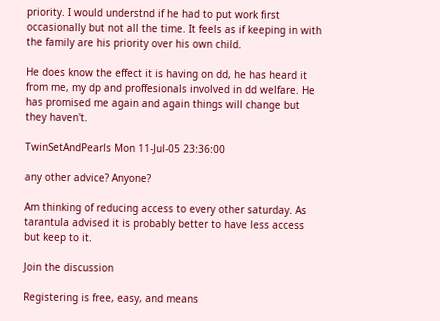priority. I would understnd if he had to put work first occasionally but not all the time. It feels as if keeping in with the family are his priority over his own child.

He does know the effect it is having on dd, he has heard it from me, my dp and proffesionals involved in dd welfare. He has promised me again and again things will change but they haven't.

TwinSetAndPearls Mon 11-Jul-05 23:36:00

any other advice? Anyone?

Am thinking of reducing access to every other saturday. As tarantula advised it is probably better to have less access but keep to it.

Join the discussion

Registering is free, easy, and means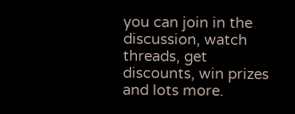you can join in the discussion, watch threads, get discounts, win prizes and lots more.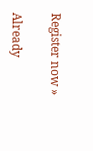Register now »

Already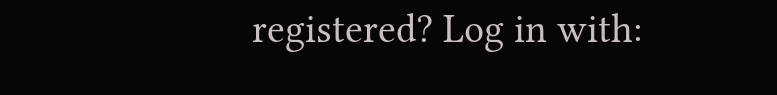registered? Log in with: